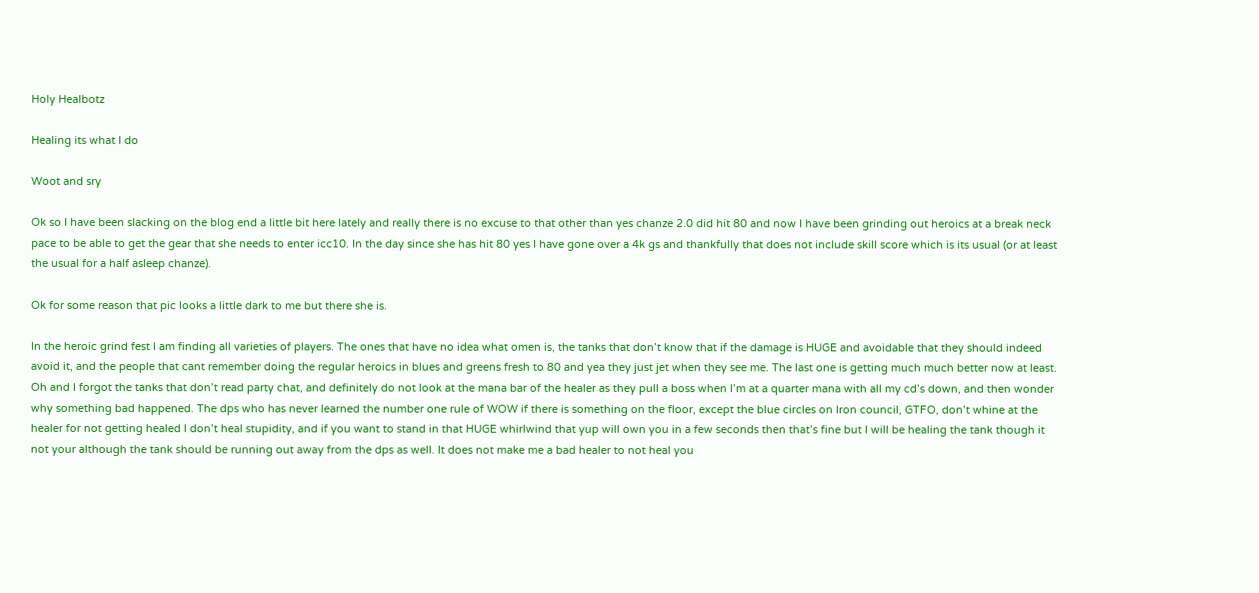Holy Healbotz

Healing its what I do

Woot and sry

Ok so I have been slacking on the blog end a little bit here lately and really there is no excuse to that other than yes chanze 2.0 did hit 80 and now I have been grinding out heroics at a break neck pace to be able to get the gear that she needs to enter icc10. In the day since she has hit 80 yes I have gone over a 4k gs and thankfully that does not include skill score which is its usual (or at least the usual for a half asleep chanze).

Ok for some reason that pic looks a little dark to me but there she is.

In the heroic grind fest I am finding all varieties of players. The ones that have no idea what omen is, the tanks that don’t know that if the damage is HUGE and avoidable that they should indeed avoid it, and the people that cant remember doing the regular heroics in blues and greens fresh to 80 and yea they just jet when they see me. The last one is getting much much better now at least. Oh and I forgot the tanks that don’t read party chat, and definitely do not look at the mana bar of the healer as they pull a boss when I’m at a quarter mana with all my cd’s down, and then wonder why something bad happened. The dps who has never learned the number one rule of WOW if there is something on the floor, except the blue circles on Iron council, GTFO, don’t whine at the healer for not getting healed I don’t heal stupidity, and if you want to stand in that HUGE whirlwind that yup will own you in a few seconds then that’s fine but I will be healing the tank though it not your although the tank should be running out away from the dps as well. It does not make me a bad healer to not heal you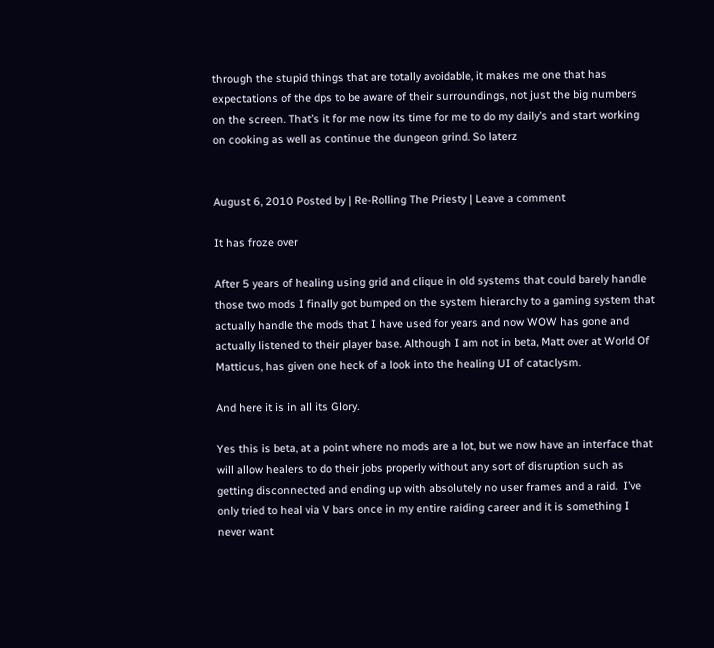through the stupid things that are totally avoidable, it makes me one that has expectations of the dps to be aware of their surroundings, not just the big numbers on the screen. That’s it for me now its time for me to do my daily’s and start working on cooking as well as continue the dungeon grind. So laterz


August 6, 2010 Posted by | Re-Rolling The Priesty | Leave a comment

It has froze over

After 5 years of healing using grid and clique in old systems that could barely handle those two mods I finally got bumped on the system hierarchy to a gaming system that actually handle the mods that I have used for years and now WOW has gone and actually listened to their player base. Although I am not in beta, Matt over at World Of Matticus, has given one heck of a look into the healing UI of cataclysm.

And here it is in all its Glory.

Yes this is beta, at a point where no mods are a lot, but we now have an interface that will allow healers to do their jobs properly without any sort of disruption such as getting disconnected and ending up with absolutely no user frames and a raid.  I’ve only tried to heal via V bars once in my entire raiding career and it is something I never want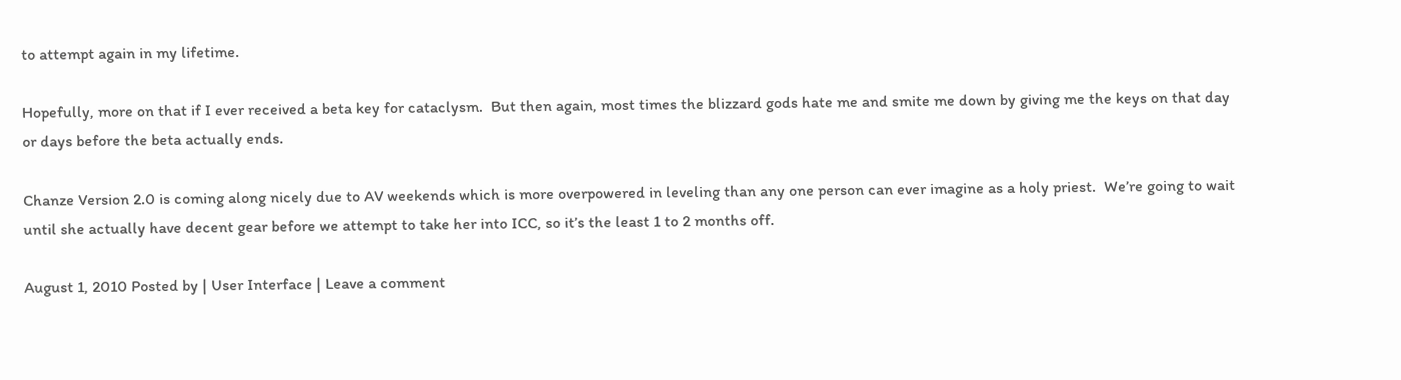to attempt again in my lifetime.

Hopefully, more on that if I ever received a beta key for cataclysm.  But then again, most times the blizzard gods hate me and smite me down by giving me the keys on that day or days before the beta actually ends.

Chanze Version 2.0 is coming along nicely due to AV weekends which is more overpowered in leveling than any one person can ever imagine as a holy priest.  We’re going to wait until she actually have decent gear before we attempt to take her into ICC, so it’s the least 1 to 2 months off.

August 1, 2010 Posted by | User Interface | Leave a comment